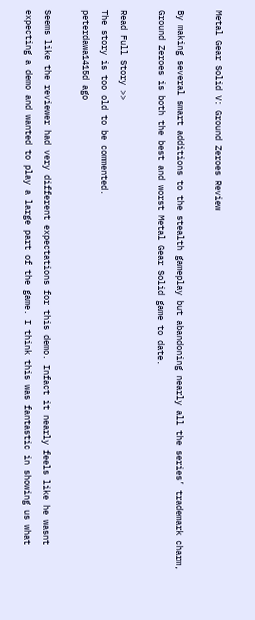Metal Gear Solid V: Ground Zeroes Review

By making several smart additions to the stealth gameplay but abandoning nearly all the series’ trademark charm, Ground Zeroes is both the best and worst Metal Gear Solid game to date.

Read Full Story >>
The story is too old to be commented.
peterdawa1415d ago

Seems like the reviewer had very different expectations for this demo. Infact it nearly feels like he wasnt expecting a demo and wanted to play a large part of the game. I think this was fantastic in showing us what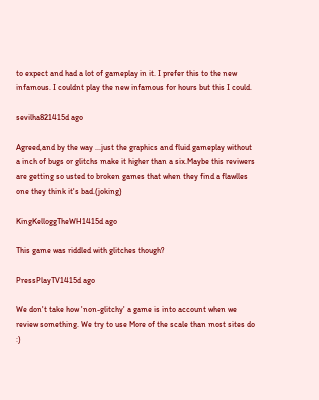to expect and had a lot of gameplay in it. I prefer this to the new infamous. I couldnt play the new infamous for hours but this I could.

sevilha821415d ago

Agreed,and by the way ...just the graphics and fluid gameplay without a inch of bugs or glitchs make it higher than a six.Maybe this reviwers are getting so usted to broken games that when they find a flawlles one they think it's bad.(joking)

KingKelloggTheWH1415d ago

This game was riddled with glitches though?

PressPlayTV1415d ago

We don't take how 'non-glitchy' a game is into account when we review something. We try to use More of the scale than most sites do :)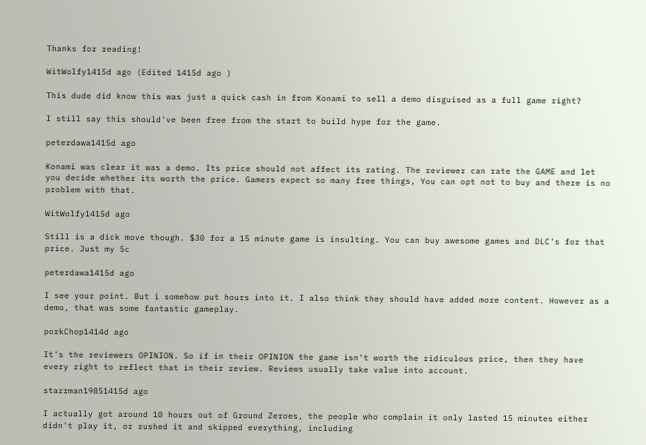Thanks for reading!

WitWolfy1415d ago (Edited 1415d ago )

This dude did know this was just a quick cash in from Konami to sell a demo disguised as a full game right?

I still say this should've been free from the start to build hype for the game.

peterdawa1415d ago

Konami was clear it was a demo. Its price should not affect its rating. The reviewer can rate the GAME and let you decide whether its worth the price. Gamers expect so many free things, You can opt not to buy and there is no problem with that.

WitWolfy1415d ago

Still is a dick move though. $30 for a 15 minute game is insulting. You can buy awesome games and DLC's for that price. Just my 5c

peterdawa1415d ago

I see your point. But i somehow put hours into it. I also think they should have added more content. However as a demo, that was some fantastic gameplay.

porkChop1414d ago

It's the reviewers OPINION. So if in their OPINION the game isn't worth the ridiculous price, then they have every right to reflect that in their review. Reviews usually take value into account.

starrman19851415d ago

I actually got around 10 hours out of Ground Zeroes, the people who complain it only lasted 15 minutes either didn't play it, or rushed it and skipped everything, including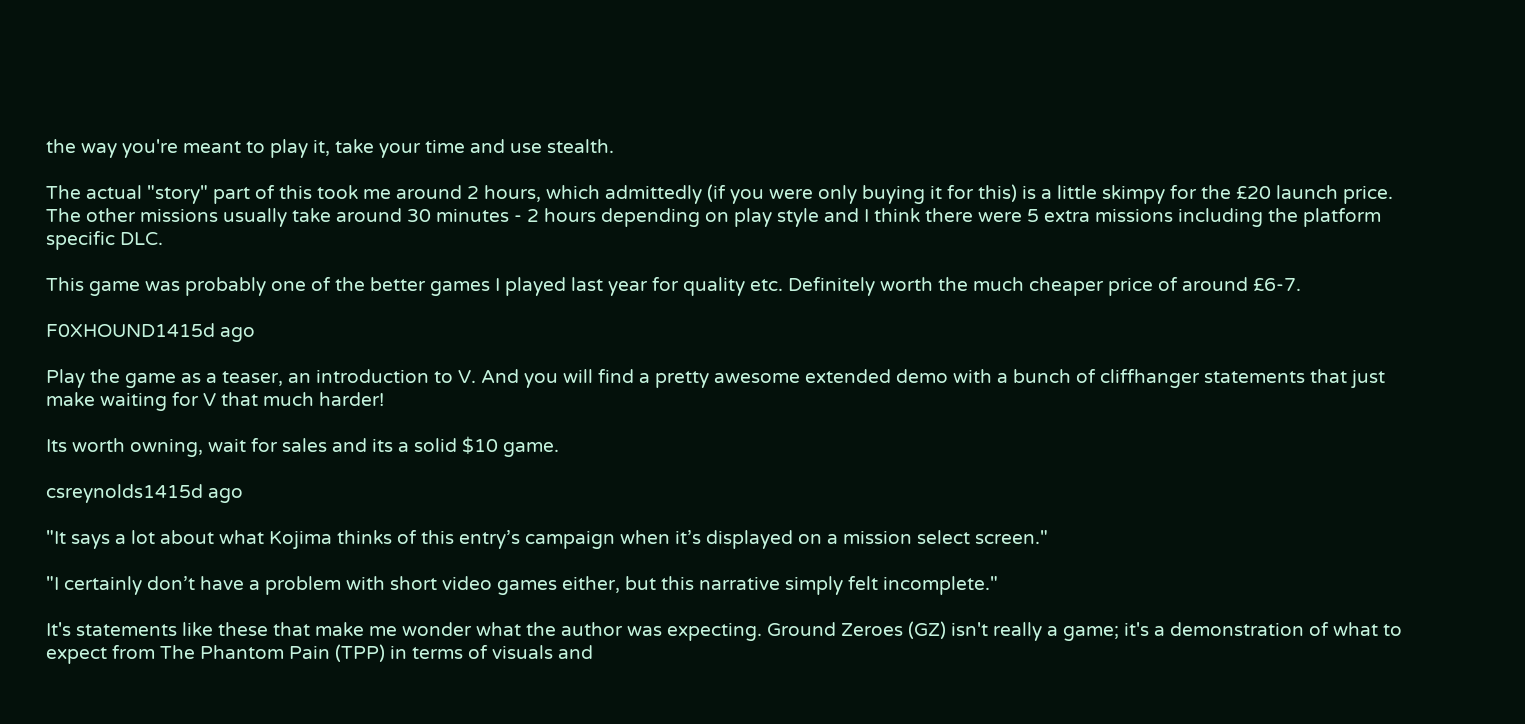the way you're meant to play it, take your time and use stealth.

The actual "story" part of this took me around 2 hours, which admittedly (if you were only buying it for this) is a little skimpy for the £20 launch price. The other missions usually take around 30 minutes - 2 hours depending on play style and I think there were 5 extra missions including the platform specific DLC.

This game was probably one of the better games I played last year for quality etc. Definitely worth the much cheaper price of around £6-7.

F0XHOUND1415d ago

Play the game as a teaser, an introduction to V. And you will find a pretty awesome extended demo with a bunch of cliffhanger statements that just make waiting for V that much harder!

Its worth owning, wait for sales and its a solid $10 game.

csreynolds1415d ago

"It says a lot about what Kojima thinks of this entry’s campaign when it’s displayed on a mission select screen."

"I certainly don’t have a problem with short video games either, but this narrative simply felt incomplete."

It's statements like these that make me wonder what the author was expecting. Ground Zeroes (GZ) isn't really a game; it's a demonstration of what to expect from The Phantom Pain (TPP) in terms of visuals and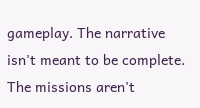gameplay. The narrative isn't meant to be complete. The missions aren't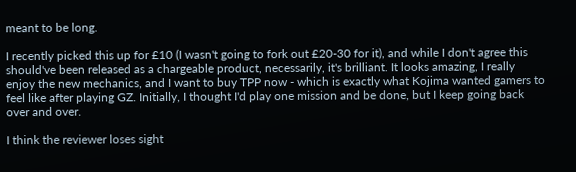meant to be long.

I recently picked this up for £10 (I wasn't going to fork out £20-30 for it), and while I don't agree this should've been released as a chargeable product, necessarily, it's brilliant. It looks amazing, I really enjoy the new mechanics, and I want to buy TPP now - which is exactly what Kojima wanted gamers to feel like after playing GZ. Initially, I thought I'd play one mission and be done, but I keep going back over and over.

I think the reviewer loses sight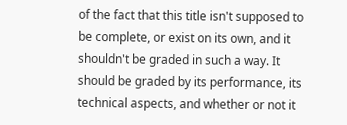of the fact that this title isn't supposed to be complete, or exist on its own, and it shouldn't be graded in such a way. It should be graded by its performance, its technical aspects, and whether or not it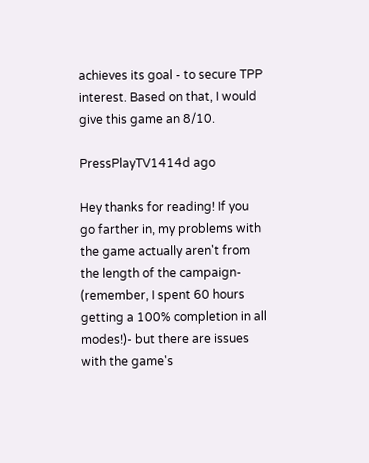achieves its goal - to secure TPP interest. Based on that, I would give this game an 8/10.

PressPlayTV1414d ago

Hey thanks for reading! If you go farther in, my problems with the game actually aren't from the length of the campaign- (remember, I spent 60 hours getting a 100% completion in all modes!)- but there are issues with the game's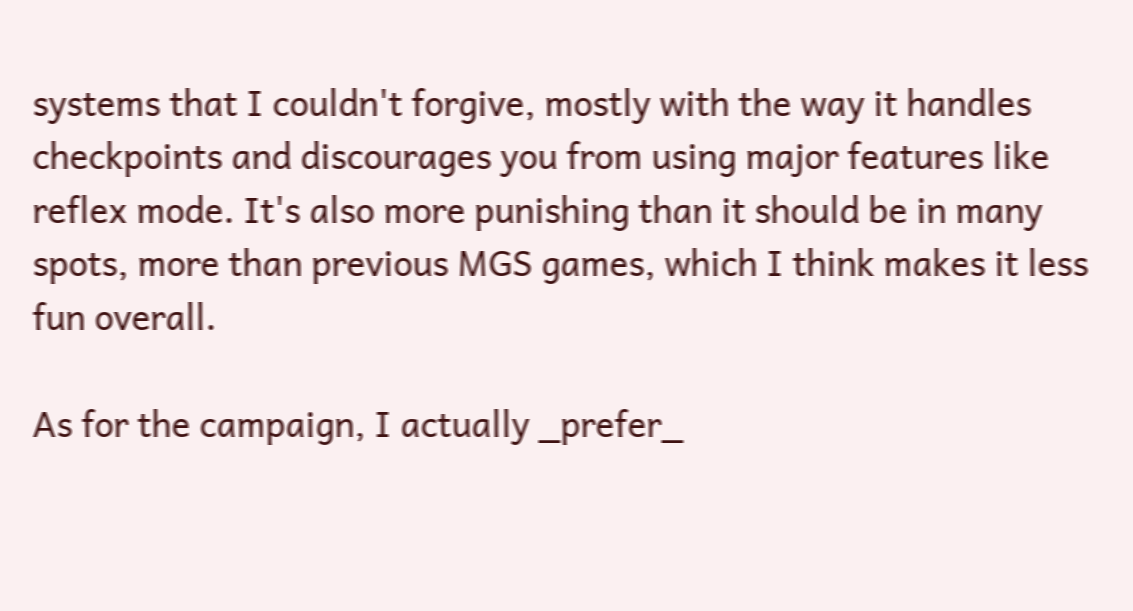systems that I couldn't forgive, mostly with the way it handles checkpoints and discourages you from using major features like reflex mode. It's also more punishing than it should be in many spots, more than previous MGS games, which I think makes it less fun overall.

As for the campaign, I actually _prefer_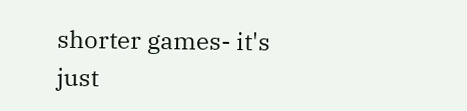shorter games- it's just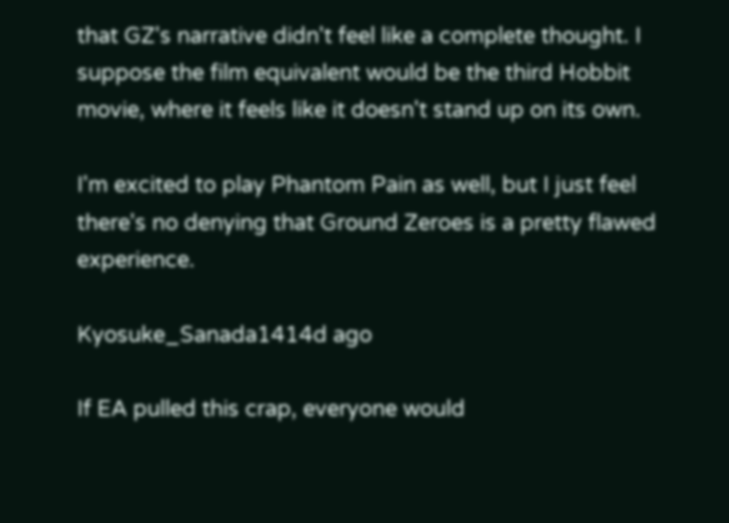that GZ's narrative didn't feel like a complete thought. I suppose the film equivalent would be the third Hobbit movie, where it feels like it doesn't stand up on its own.

I'm excited to play Phantom Pain as well, but I just feel there's no denying that Ground Zeroes is a pretty flawed experience.

Kyosuke_Sanada1414d ago

If EA pulled this crap, everyone would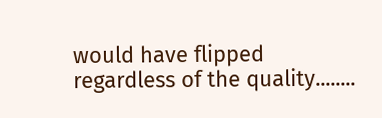would have flipped regardless of the quality........